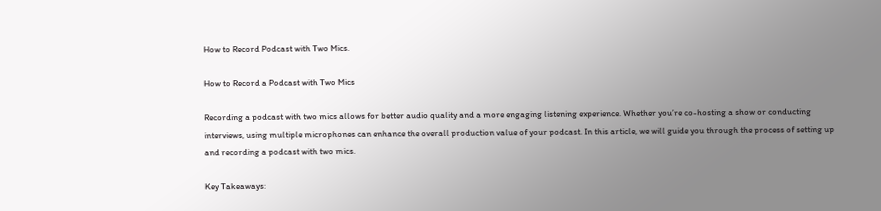How to Record Podcast with Two Mics.

How to Record a Podcast with Two Mics

Recording a podcast with two mics allows for better audio quality and a more engaging listening experience. Whether you’re co-hosting a show or conducting interviews, using multiple microphones can enhance the overall production value of your podcast. In this article, we will guide you through the process of setting up and recording a podcast with two mics.

Key Takeaways: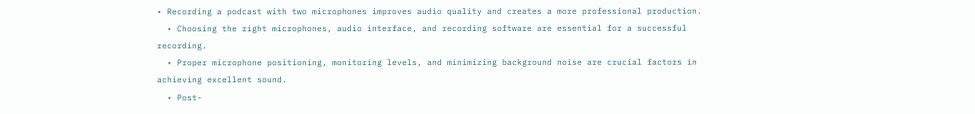• Recording a podcast with two microphones improves audio quality and creates a more professional production.
  • Choosing the right microphones, audio interface, and recording software are essential for a successful recording.
  • Proper microphone positioning, monitoring levels, and minimizing background noise are crucial factors in achieving excellent sound.
  • Post-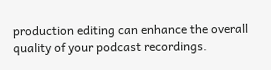production editing can enhance the overall quality of your podcast recordings.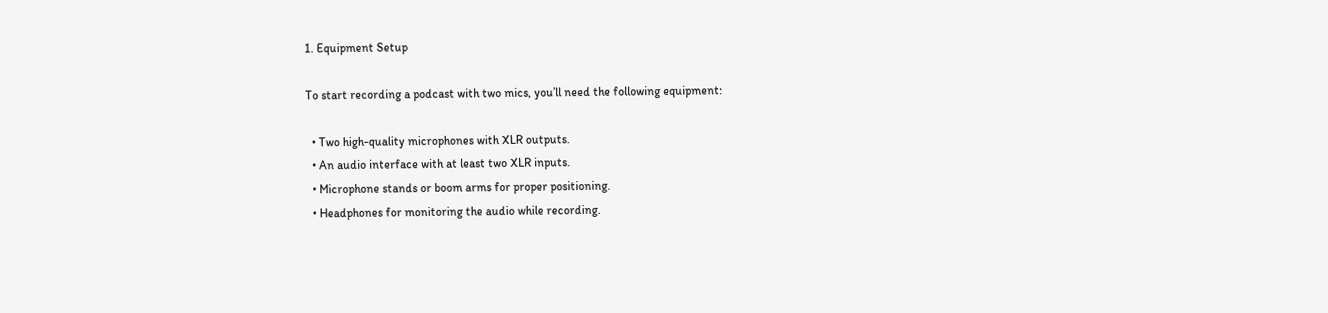1. Equipment Setup

To start recording a podcast with two mics, you’ll need the following equipment:

  • Two high-quality microphones with XLR outputs.
  • An audio interface with at least two XLR inputs.
  • Microphone stands or boom arms for proper positioning.
  • Headphones for monitoring the audio while recording.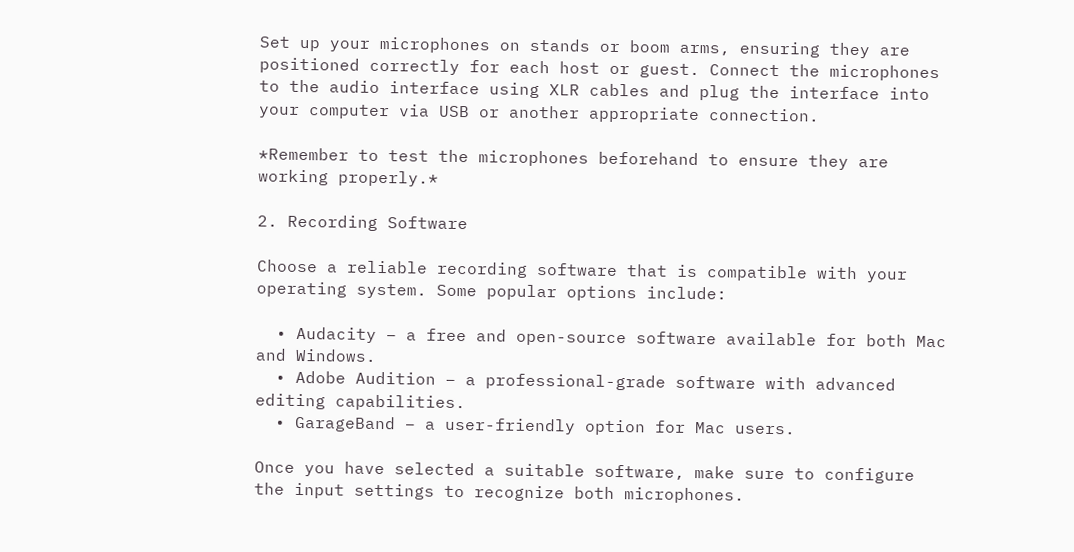Set up your microphones on stands or boom arms, ensuring they are positioned correctly for each host or guest. Connect the microphones to the audio interface using XLR cables and plug the interface into your computer via USB or another appropriate connection.

*Remember to test the microphones beforehand to ensure they are working properly.*

2. Recording Software

Choose a reliable recording software that is compatible with your operating system. Some popular options include:

  • Audacity – a free and open-source software available for both Mac and Windows.
  • Adobe Audition – a professional-grade software with advanced editing capabilities.
  • GarageBand – a user-friendly option for Mac users.

Once you have selected a suitable software, make sure to configure the input settings to recognize both microphones.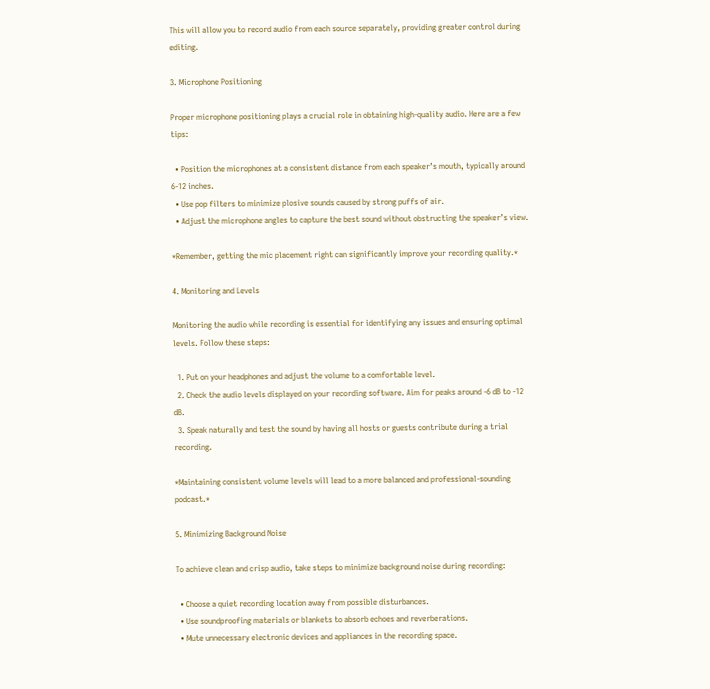This will allow you to record audio from each source separately, providing greater control during editing.

3. Microphone Positioning

Proper microphone positioning plays a crucial role in obtaining high-quality audio. Here are a few tips:

  • Position the microphones at a consistent distance from each speaker’s mouth, typically around 6-12 inches.
  • Use pop filters to minimize plosive sounds caused by strong puffs of air.
  • Adjust the microphone angles to capture the best sound without obstructing the speaker’s view.

*Remember, getting the mic placement right can significantly improve your recording quality.*

4. Monitoring and Levels

Monitoring the audio while recording is essential for identifying any issues and ensuring optimal levels. Follow these steps:

  1. Put on your headphones and adjust the volume to a comfortable level.
  2. Check the audio levels displayed on your recording software. Aim for peaks around -6 dB to -12 dB.
  3. Speak naturally and test the sound by having all hosts or guests contribute during a trial recording.

*Maintaining consistent volume levels will lead to a more balanced and professional-sounding podcast.*

5. Minimizing Background Noise

To achieve clean and crisp audio, take steps to minimize background noise during recording:

  • Choose a quiet recording location away from possible disturbances.
  • Use soundproofing materials or blankets to absorb echoes and reverberations.
  • Mute unnecessary electronic devices and appliances in the recording space.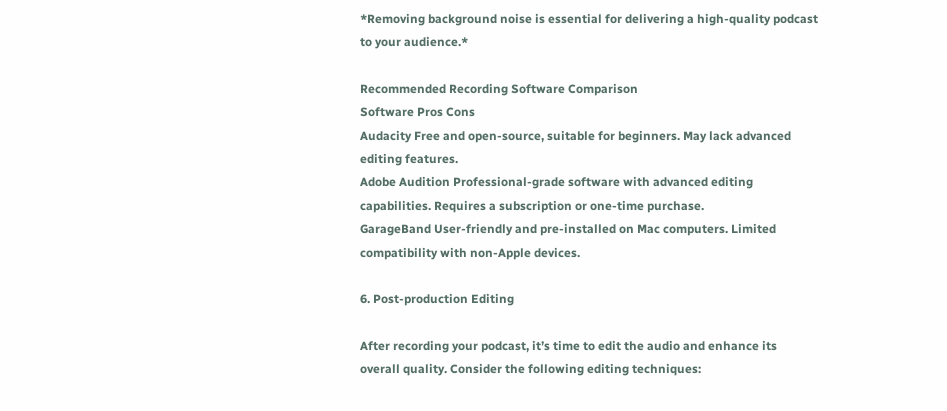*Removing background noise is essential for delivering a high-quality podcast to your audience.*

Recommended Recording Software Comparison
Software Pros Cons
Audacity Free and open-source, suitable for beginners. May lack advanced editing features.
Adobe Audition Professional-grade software with advanced editing capabilities. Requires a subscription or one-time purchase.
GarageBand User-friendly and pre-installed on Mac computers. Limited compatibility with non-Apple devices.

6. Post-production Editing

After recording your podcast, it’s time to edit the audio and enhance its overall quality. Consider the following editing techniques: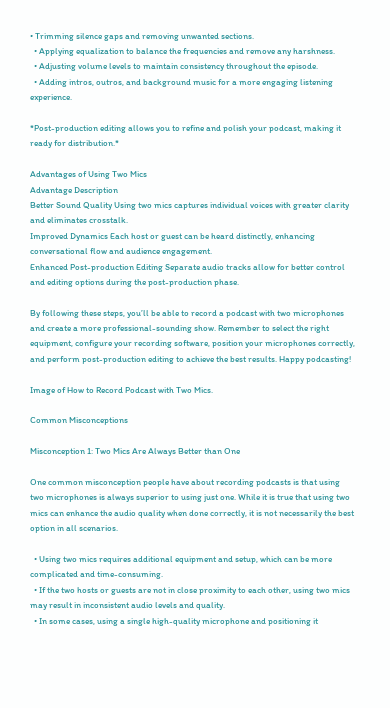• Trimming silence gaps and removing unwanted sections.
  • Applying equalization to balance the frequencies and remove any harshness.
  • Adjusting volume levels to maintain consistency throughout the episode.
  • Adding intros, outros, and background music for a more engaging listening experience.

*Post-production editing allows you to refine and polish your podcast, making it ready for distribution.*

Advantages of Using Two Mics
Advantage Description
Better Sound Quality Using two mics captures individual voices with greater clarity and eliminates crosstalk.
Improved Dynamics Each host or guest can be heard distinctly, enhancing conversational flow and audience engagement.
Enhanced Post-production Editing Separate audio tracks allow for better control and editing options during the post-production phase.

By following these steps, you’ll be able to record a podcast with two microphones and create a more professional-sounding show. Remember to select the right equipment, configure your recording software, position your microphones correctly, and perform post-production editing to achieve the best results. Happy podcasting!

Image of How to Record Podcast with Two Mics.

Common Misconceptions

Misconception 1: Two Mics Are Always Better than One

One common misconception people have about recording podcasts is that using two microphones is always superior to using just one. While it is true that using two mics can enhance the audio quality when done correctly, it is not necessarily the best option in all scenarios.

  • Using two mics requires additional equipment and setup, which can be more complicated and time-consuming.
  • If the two hosts or guests are not in close proximity to each other, using two mics may result in inconsistent audio levels and quality.
  • In some cases, using a single high-quality microphone and positioning it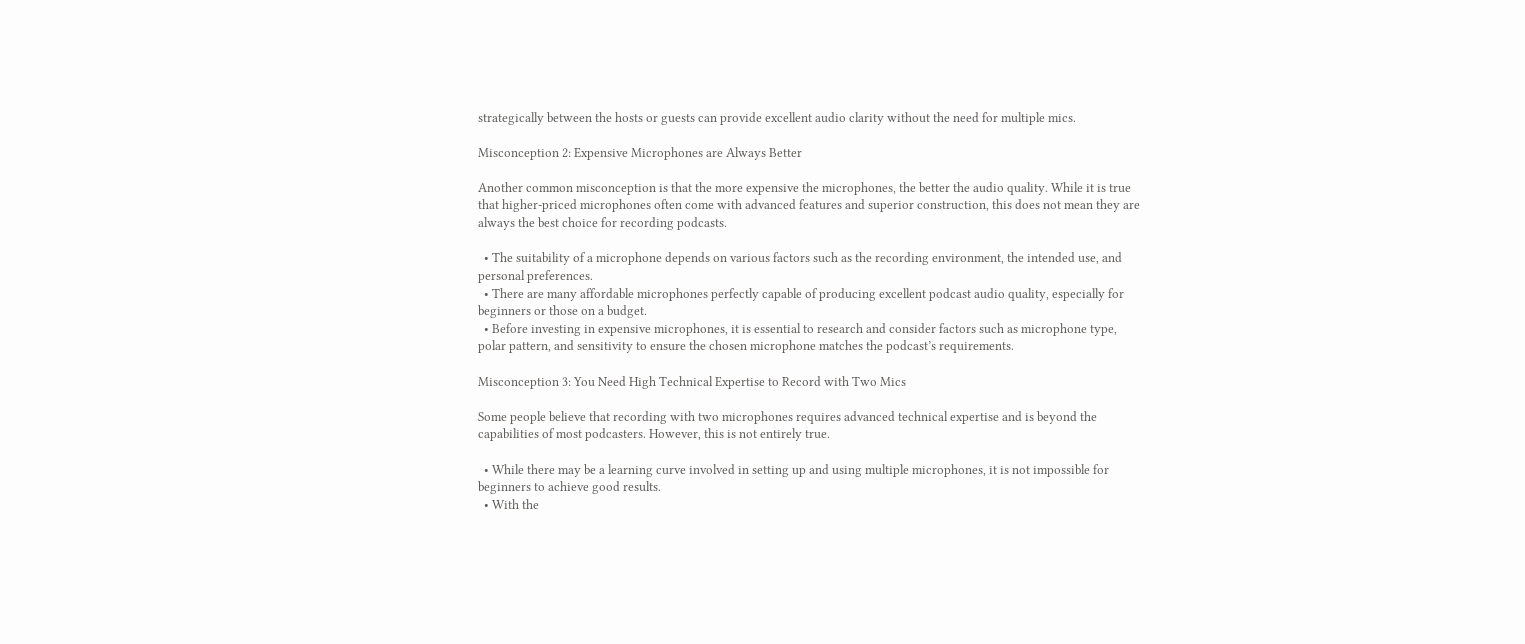strategically between the hosts or guests can provide excellent audio clarity without the need for multiple mics.

Misconception 2: Expensive Microphones are Always Better

Another common misconception is that the more expensive the microphones, the better the audio quality. While it is true that higher-priced microphones often come with advanced features and superior construction, this does not mean they are always the best choice for recording podcasts.

  • The suitability of a microphone depends on various factors such as the recording environment, the intended use, and personal preferences.
  • There are many affordable microphones perfectly capable of producing excellent podcast audio quality, especially for beginners or those on a budget.
  • Before investing in expensive microphones, it is essential to research and consider factors such as microphone type, polar pattern, and sensitivity to ensure the chosen microphone matches the podcast’s requirements.

Misconception 3: You Need High Technical Expertise to Record with Two Mics

Some people believe that recording with two microphones requires advanced technical expertise and is beyond the capabilities of most podcasters. However, this is not entirely true.

  • While there may be a learning curve involved in setting up and using multiple microphones, it is not impossible for beginners to achieve good results.
  • With the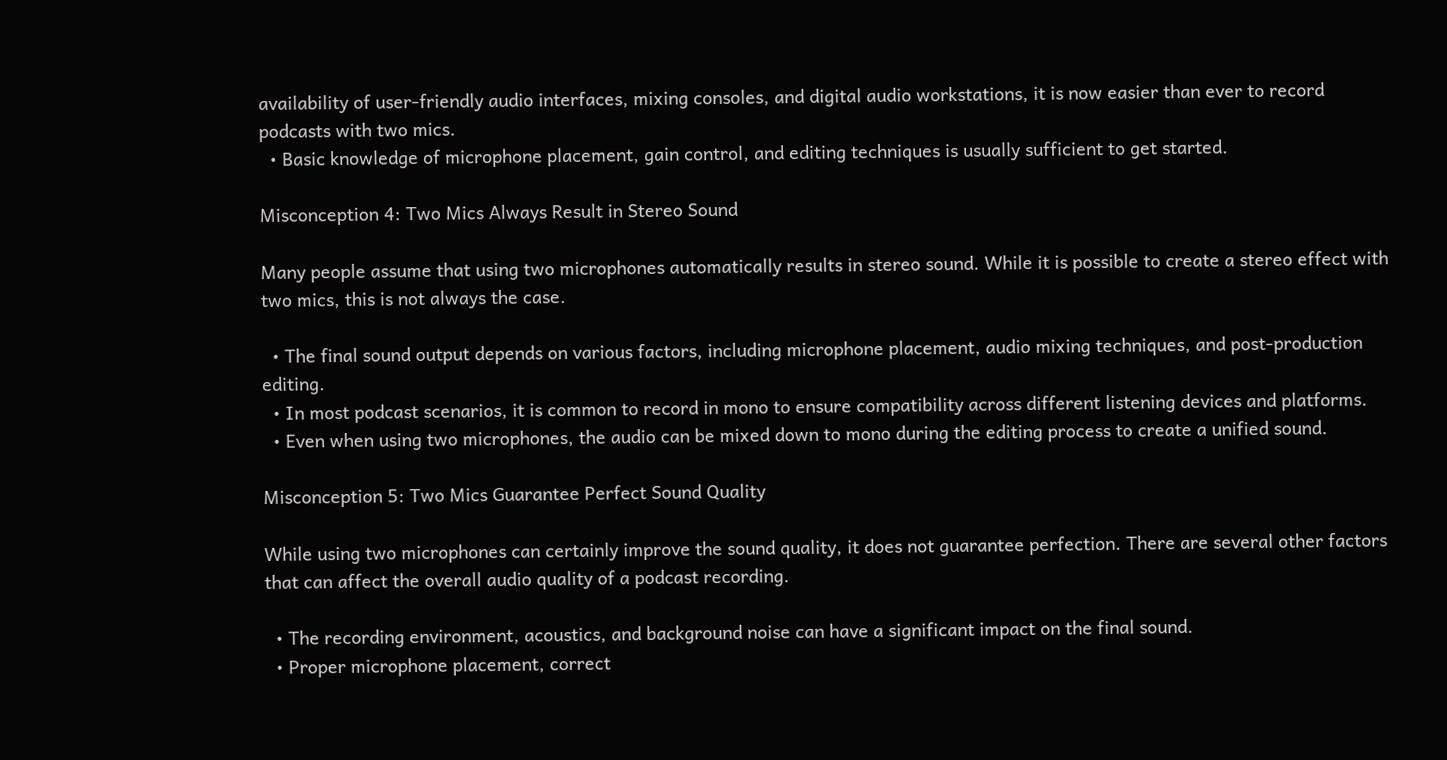availability of user-friendly audio interfaces, mixing consoles, and digital audio workstations, it is now easier than ever to record podcasts with two mics.
  • Basic knowledge of microphone placement, gain control, and editing techniques is usually sufficient to get started.

Misconception 4: Two Mics Always Result in Stereo Sound

Many people assume that using two microphones automatically results in stereo sound. While it is possible to create a stereo effect with two mics, this is not always the case.

  • The final sound output depends on various factors, including microphone placement, audio mixing techniques, and post-production editing.
  • In most podcast scenarios, it is common to record in mono to ensure compatibility across different listening devices and platforms.
  • Even when using two microphones, the audio can be mixed down to mono during the editing process to create a unified sound.

Misconception 5: Two Mics Guarantee Perfect Sound Quality

While using two microphones can certainly improve the sound quality, it does not guarantee perfection. There are several other factors that can affect the overall audio quality of a podcast recording.

  • The recording environment, acoustics, and background noise can have a significant impact on the final sound.
  • Proper microphone placement, correct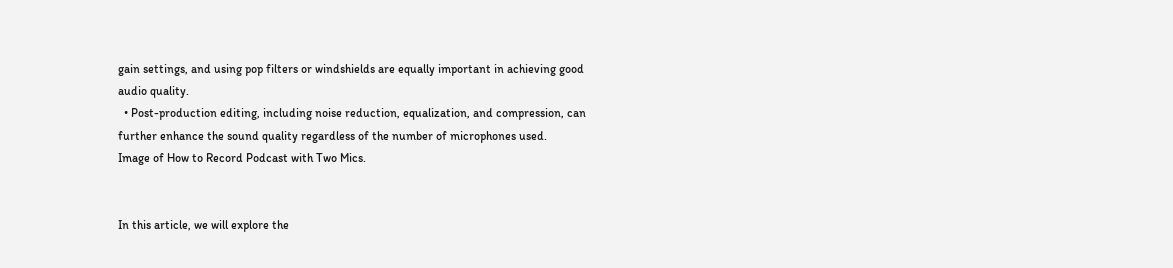gain settings, and using pop filters or windshields are equally important in achieving good audio quality.
  • Post-production editing, including noise reduction, equalization, and compression, can further enhance the sound quality regardless of the number of microphones used.
Image of How to Record Podcast with Two Mics.


In this article, we will explore the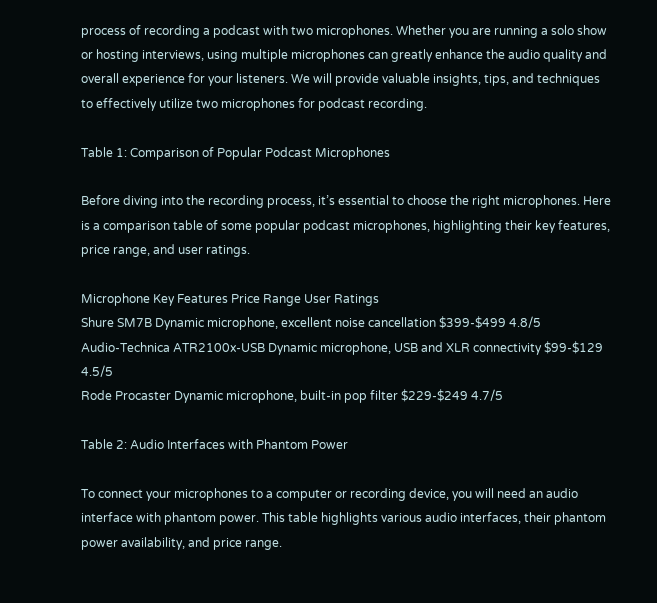process of recording a podcast with two microphones. Whether you are running a solo show or hosting interviews, using multiple microphones can greatly enhance the audio quality and overall experience for your listeners. We will provide valuable insights, tips, and techniques to effectively utilize two microphones for podcast recording.

Table 1: Comparison of Popular Podcast Microphones

Before diving into the recording process, it’s essential to choose the right microphones. Here is a comparison table of some popular podcast microphones, highlighting their key features, price range, and user ratings.

Microphone Key Features Price Range User Ratings
Shure SM7B Dynamic microphone, excellent noise cancellation $399-$499 4.8/5
Audio-Technica ATR2100x-USB Dynamic microphone, USB and XLR connectivity $99-$129 4.5/5
Rode Procaster Dynamic microphone, built-in pop filter $229-$249 4.7/5

Table 2: Audio Interfaces with Phantom Power

To connect your microphones to a computer or recording device, you will need an audio interface with phantom power. This table highlights various audio interfaces, their phantom power availability, and price range.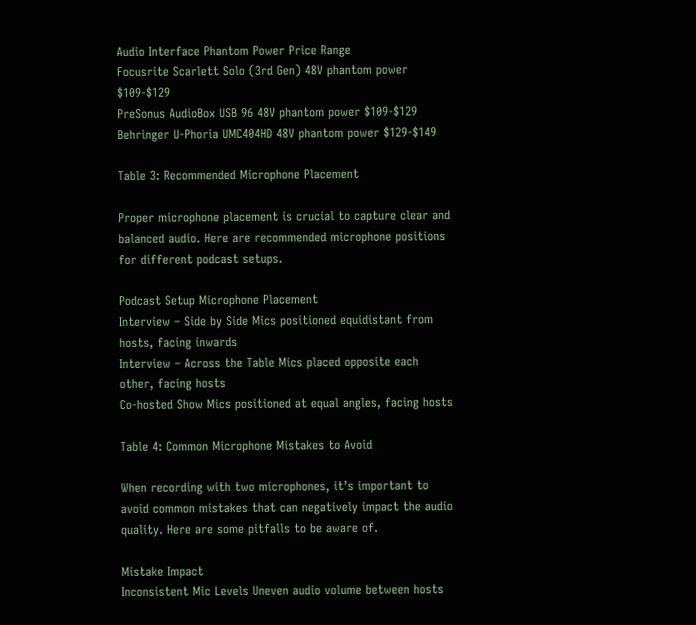Audio Interface Phantom Power Price Range
Focusrite Scarlett Solo (3rd Gen) 48V phantom power $109-$129
PreSonus AudioBox USB 96 48V phantom power $109-$129
Behringer U-Phoria UMC404HD 48V phantom power $129-$149

Table 3: Recommended Microphone Placement

Proper microphone placement is crucial to capture clear and balanced audio. Here are recommended microphone positions for different podcast setups.

Podcast Setup Microphone Placement
Interview – Side by Side Mics positioned equidistant from hosts, facing inwards
Interview – Across the Table Mics placed opposite each other, facing hosts
Co-hosted Show Mics positioned at equal angles, facing hosts

Table 4: Common Microphone Mistakes to Avoid

When recording with two microphones, it’s important to avoid common mistakes that can negatively impact the audio quality. Here are some pitfalls to be aware of.

Mistake Impact
Inconsistent Mic Levels Uneven audio volume between hosts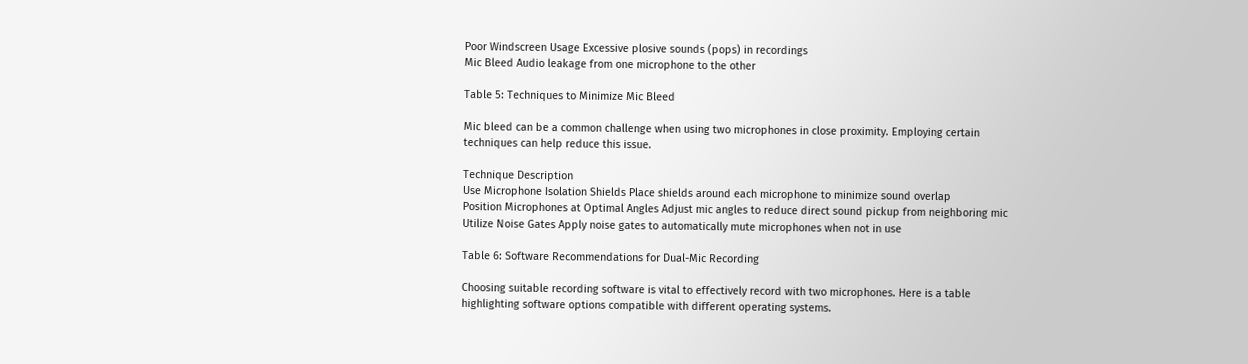Poor Windscreen Usage Excessive plosive sounds (pops) in recordings
Mic Bleed Audio leakage from one microphone to the other

Table 5: Techniques to Minimize Mic Bleed

Mic bleed can be a common challenge when using two microphones in close proximity. Employing certain techniques can help reduce this issue.

Technique Description
Use Microphone Isolation Shields Place shields around each microphone to minimize sound overlap
Position Microphones at Optimal Angles Adjust mic angles to reduce direct sound pickup from neighboring mic
Utilize Noise Gates Apply noise gates to automatically mute microphones when not in use

Table 6: Software Recommendations for Dual-Mic Recording

Choosing suitable recording software is vital to effectively record with two microphones. Here is a table highlighting software options compatible with different operating systems.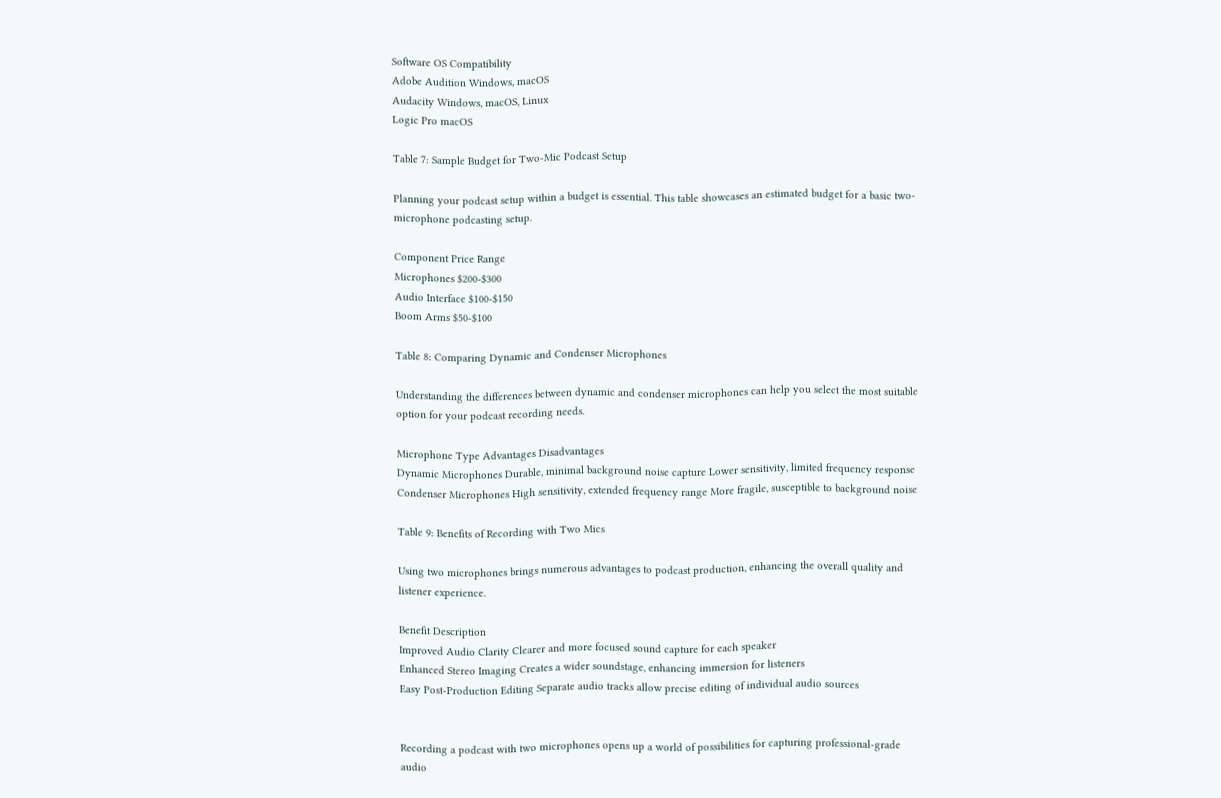Software OS Compatibility
Adobe Audition Windows, macOS
Audacity Windows, macOS, Linux
Logic Pro macOS

Table 7: Sample Budget for Two-Mic Podcast Setup

Planning your podcast setup within a budget is essential. This table showcases an estimated budget for a basic two-microphone podcasting setup.

Component Price Range
Microphones $200-$300
Audio Interface $100-$150
Boom Arms $50-$100

Table 8: Comparing Dynamic and Condenser Microphones

Understanding the differences between dynamic and condenser microphones can help you select the most suitable option for your podcast recording needs.

Microphone Type Advantages Disadvantages
Dynamic Microphones Durable, minimal background noise capture Lower sensitivity, limited frequency response
Condenser Microphones High sensitivity, extended frequency range More fragile, susceptible to background noise

Table 9: Benefits of Recording with Two Mics

Using two microphones brings numerous advantages to podcast production, enhancing the overall quality and listener experience.

Benefit Description
Improved Audio Clarity Clearer and more focused sound capture for each speaker
Enhanced Stereo Imaging Creates a wider soundstage, enhancing immersion for listeners
Easy Post-Production Editing Separate audio tracks allow precise editing of individual audio sources


Recording a podcast with two microphones opens up a world of possibilities for capturing professional-grade audio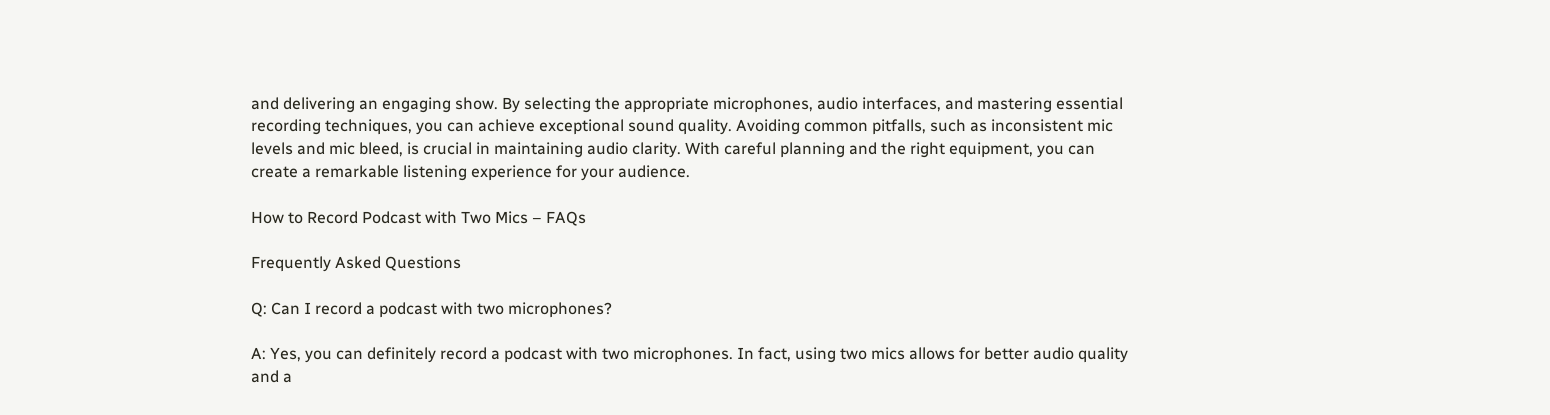and delivering an engaging show. By selecting the appropriate microphones, audio interfaces, and mastering essential recording techniques, you can achieve exceptional sound quality. Avoiding common pitfalls, such as inconsistent mic levels and mic bleed, is crucial in maintaining audio clarity. With careful planning and the right equipment, you can create a remarkable listening experience for your audience.

How to Record Podcast with Two Mics – FAQs

Frequently Asked Questions

Q: Can I record a podcast with two microphones?

A: Yes, you can definitely record a podcast with two microphones. In fact, using two mics allows for better audio quality and a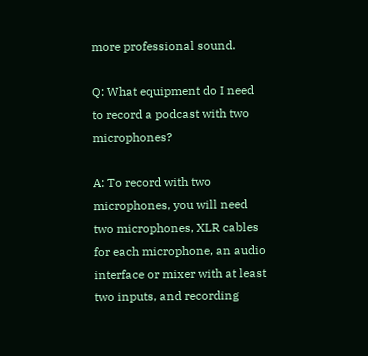more professional sound.

Q: What equipment do I need to record a podcast with two microphones?

A: To record with two microphones, you will need two microphones, XLR cables for each microphone, an audio interface or mixer with at least two inputs, and recording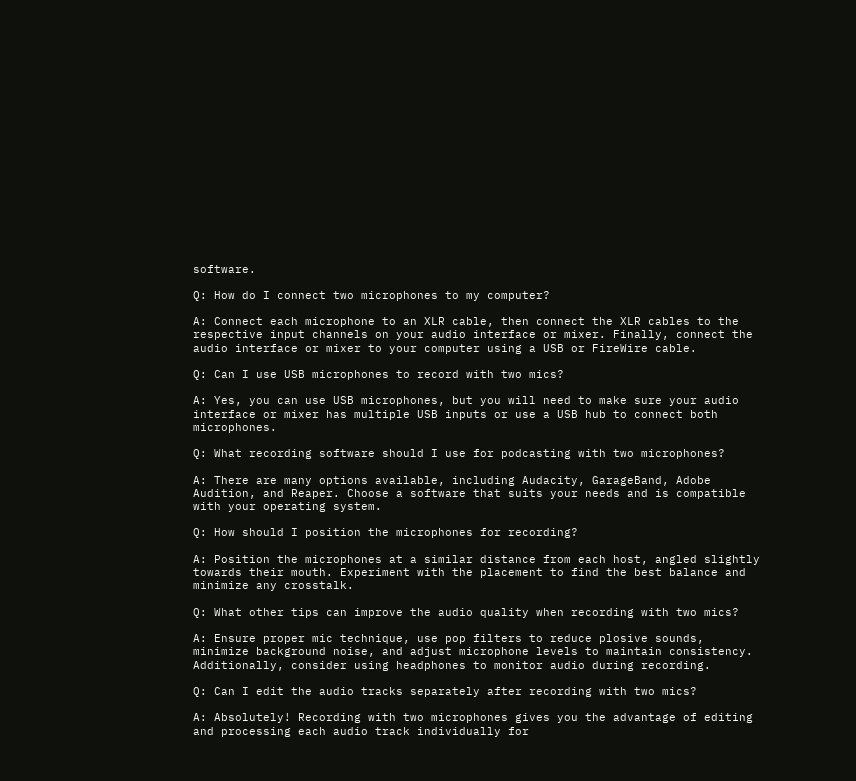software.

Q: How do I connect two microphones to my computer?

A: Connect each microphone to an XLR cable, then connect the XLR cables to the respective input channels on your audio interface or mixer. Finally, connect the audio interface or mixer to your computer using a USB or FireWire cable.

Q: Can I use USB microphones to record with two mics?

A: Yes, you can use USB microphones, but you will need to make sure your audio interface or mixer has multiple USB inputs or use a USB hub to connect both microphones.

Q: What recording software should I use for podcasting with two microphones?

A: There are many options available, including Audacity, GarageBand, Adobe Audition, and Reaper. Choose a software that suits your needs and is compatible with your operating system.

Q: How should I position the microphones for recording?

A: Position the microphones at a similar distance from each host, angled slightly towards their mouth. Experiment with the placement to find the best balance and minimize any crosstalk.

Q: What other tips can improve the audio quality when recording with two mics?

A: Ensure proper mic technique, use pop filters to reduce plosive sounds, minimize background noise, and adjust microphone levels to maintain consistency. Additionally, consider using headphones to monitor audio during recording.

Q: Can I edit the audio tracks separately after recording with two mics?

A: Absolutely! Recording with two microphones gives you the advantage of editing and processing each audio track individually for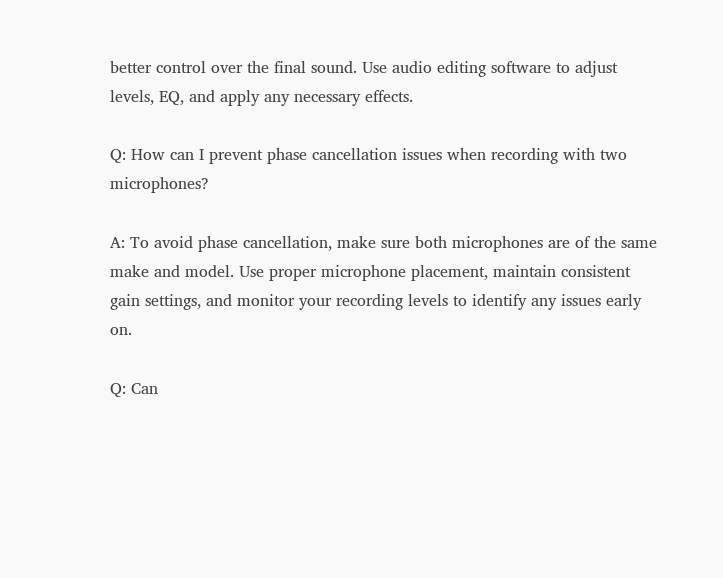better control over the final sound. Use audio editing software to adjust levels, EQ, and apply any necessary effects.

Q: How can I prevent phase cancellation issues when recording with two microphones?

A: To avoid phase cancellation, make sure both microphones are of the same make and model. Use proper microphone placement, maintain consistent gain settings, and monitor your recording levels to identify any issues early on.

Q: Can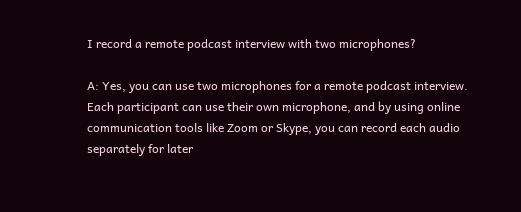I record a remote podcast interview with two microphones?

A: Yes, you can use two microphones for a remote podcast interview. Each participant can use their own microphone, and by using online communication tools like Zoom or Skype, you can record each audio separately for later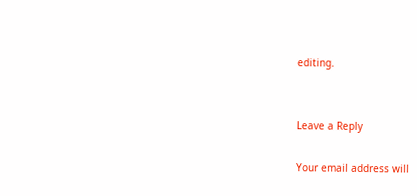editing.


Leave a Reply

Your email address will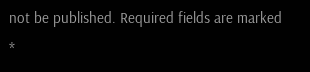not be published. Required fields are marked *